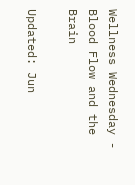Wellness Wednesday - Blood Flow and the Brain

Updated: Jun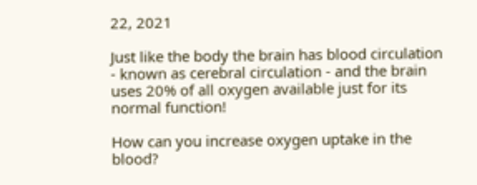22, 2021

Just like the body the brain has blood circulation - known as cerebral circulation - and the brain uses 20% of all oxygen available just for its normal function!

How can you increase oxygen uptake in the blood?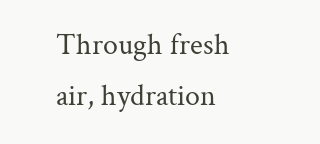Through fresh air, hydration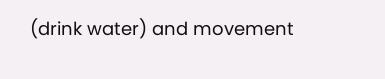(drink water) and movement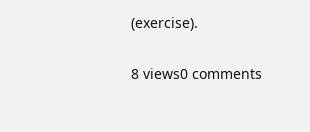(exercise).

8 views0 comments